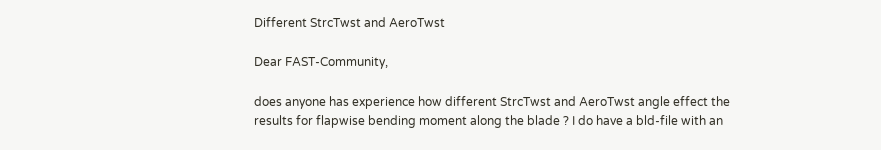Different StrcTwst and AeroTwst

Dear FAST-Community,

does anyone has experience how different StrcTwst and AeroTwst angle effect the results for flapwise bending moment along the blade ? I do have a bld-file with an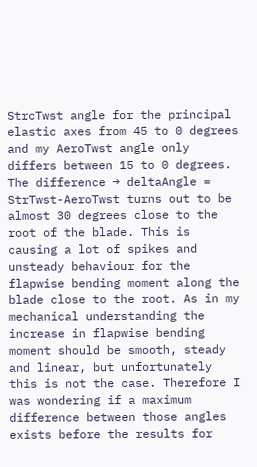StrcTwst angle for the principal elastic axes from 45 to 0 degrees and my AeroTwst angle only differs between 15 to 0 degrees. The difference → deltaAngle = StrTwst-AeroTwst turns out to be almost 30 degrees close to the root of the blade. This is causing a lot of spikes and unsteady behaviour for the flapwise bending moment along the blade close to the root. As in my mechanical understanding the increase in flapwise bending moment should be smooth, steady and linear, but unfortunately this is not the case. Therefore I was wondering if a maximum difference between those angles exists before the results for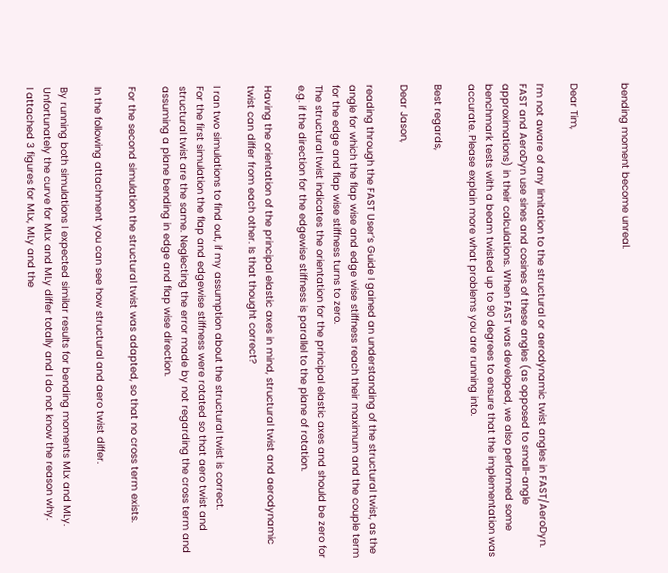bending moment become unreal.


Dear Tim,

I’m not aware of any limitation to the structural or aerodynamic twist angles in FAST/AeroDyn. FAST and AeroDyn use sines and cosines of these angles (as opposed to small-angle approximations) in their calculations. When FAST was developed, we also performed some benchmark tests with a beam twisted up to 90 degrees to ensure that the implementation was accurate. Please explain more what problems you are running into.

Best regards,

Dear Jason,

reading through the FAST User’s Guide I gained an understanding of the structural twist, as the angle for which the flap wise and edge wise stiffness reach their maximum and the couple term for the edge and flap wise stiffness turns to zero.
The structural twist indicates the orientation for the principal elastic axes and should be zero for e.g. if the direction for the edgewise stiffness is parallel to the plane of rotation.

Having the orientation of the principal elastic axes in mind, structural twist and aerodynamic twist can differ from each other. Is that thought correct?

I ran two simulations to find out, if my assumption about the structural twist is correct.
For the first simulation the flap and edgewise stiffness were rotated so that aero twist and structural twist are the same. Neglecting the error made by not regarding the cross term and assuming a plane bending in edge and flap wise direction.

For the second simulation the structural twist was adapted, so that no cross term exists.

In the following attachment you can see how structural and aero twist differ.

By running both simulations I expected similar results for bending moments MLx and MLy.
Unfortunately the curve for MLx and MLy differ totally and I do not know the reason why.
I attached 3 figures for MLx, MLy and the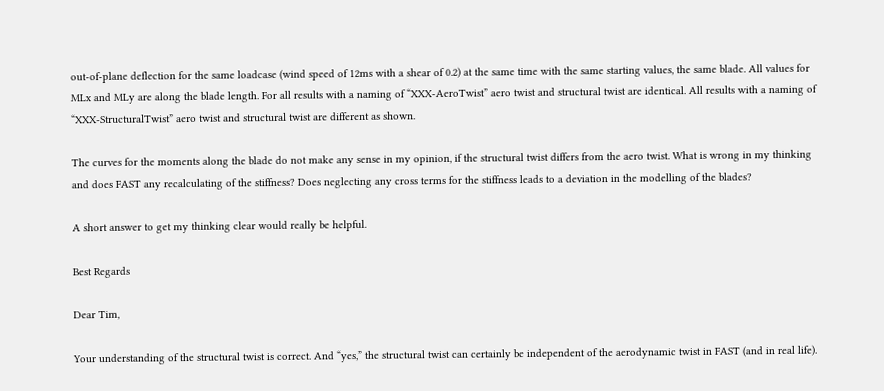out-of-plane deflection for the same loadcase (wind speed of 12ms with a shear of 0.2) at the same time with the same starting values, the same blade. All values for MLx and MLy are along the blade length. For all results with a naming of “XXX-AeroTwist” aero twist and structural twist are identical. All results with a naming of “XXX-StructuralTwist” aero twist and structural twist are different as shown.

The curves for the moments along the blade do not make any sense in my opinion, if the structural twist differs from the aero twist. What is wrong in my thinking and does FAST any recalculating of the stiffness? Does neglecting any cross terms for the stiffness leads to a deviation in the modelling of the blades?

A short answer to get my thinking clear would really be helpful.

Best Regards

Dear Tim,

Your understanding of the structural twist is correct. And “yes,” the structural twist can certainly be independent of the aerodynamic twist in FAST (and in real life).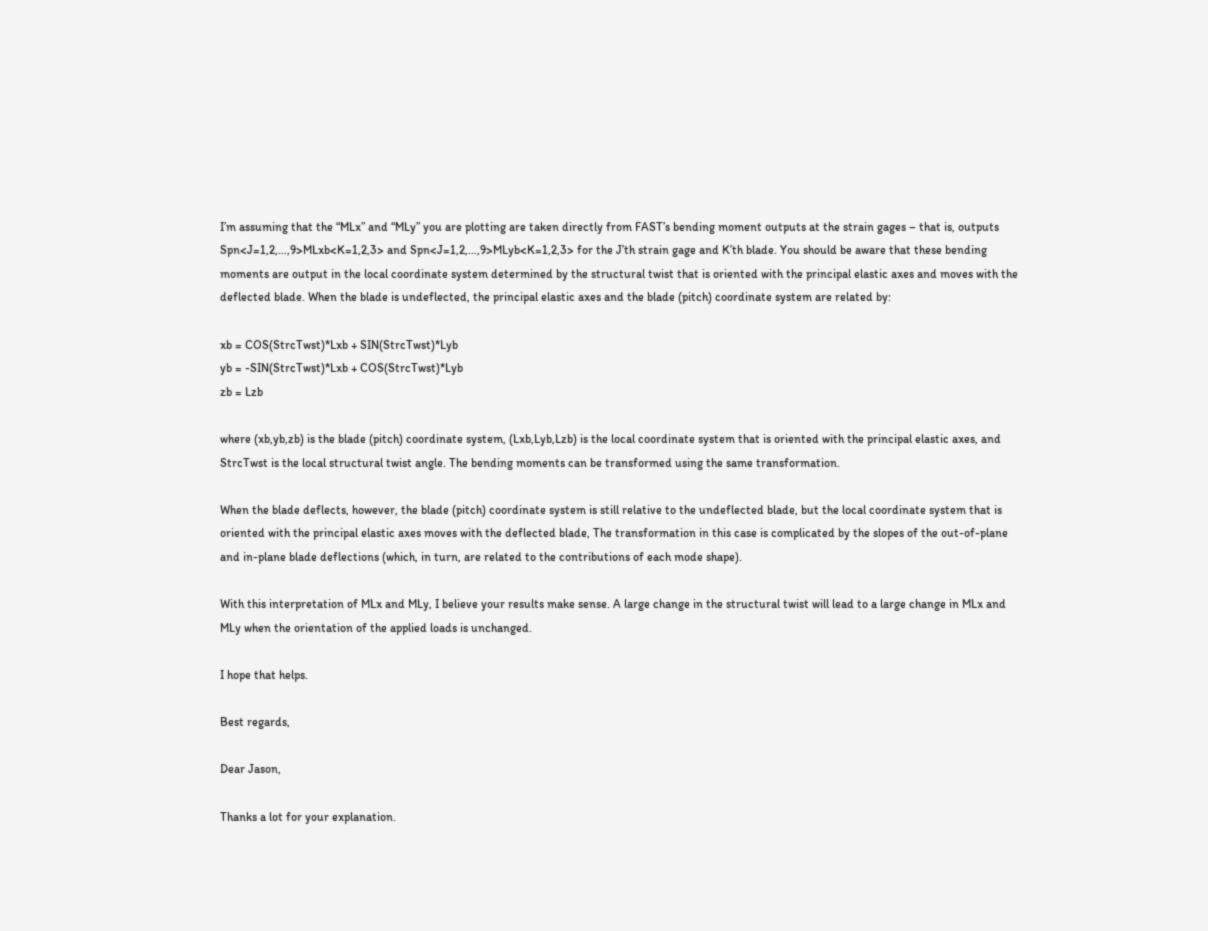I’m assuming that the “MLx” and “MLy” you are plotting are taken directly from FAST’s bending moment outputs at the strain gages – that is, outputs Spn<J=1,2,…,9>MLxb<K=1,2,3> and Spn<J=1,2,…,9>MLyb<K=1,2,3> for the J’th strain gage and K’th blade. You should be aware that these bending moments are output in the local coordinate system determined by the structural twist that is oriented with the principal elastic axes and moves with the deflected blade. When the blade is undeflected, the principal elastic axes and the blade (pitch) coordinate system are related by:

xb = COS(StrcTwst)*Lxb + SIN(StrcTwst)*Lyb
yb = -SIN(StrcTwst)*Lxb + COS(StrcTwst)*Lyb
zb = Lzb

where (xb,yb,zb) is the blade (pitch) coordinate system, (Lxb,Lyb,Lzb) is the local coordinate system that is oriented with the principal elastic axes, and StrcTwst is the local structural twist angle. The bending moments can be transformed using the same transformation.

When the blade deflects, however, the blade (pitch) coordinate system is still relative to the undeflected blade, but the local coordinate system that is oriented with the principal elastic axes moves with the deflected blade, The transformation in this case is complicated by the slopes of the out-of-plane and in-plane blade deflections (which, in turn, are related to the contributions of each mode shape).

With this interpretation of MLx and MLy, I believe your results make sense. A large change in the structural twist will lead to a large change in MLx and MLy when the orientation of the applied loads is unchanged.

I hope that helps.

Best regards,

Dear Jason,

Thanks a lot for your explanation.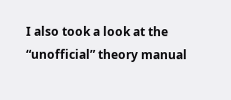I also took a look at the “unofficial” theory manual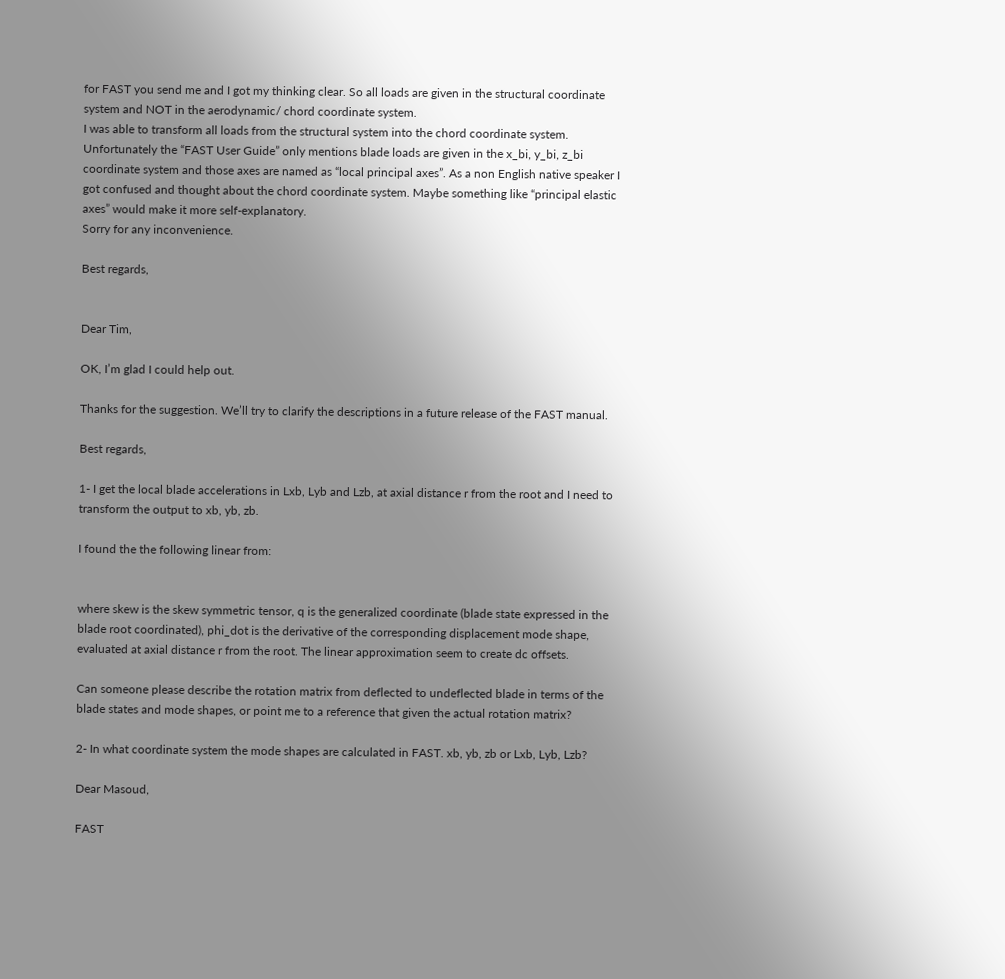for FAST you send me and I got my thinking clear. So all loads are given in the structural coordinate system and NOT in the aerodynamic/ chord coordinate system.
I was able to transform all loads from the structural system into the chord coordinate system.
Unfortunately the “FAST User Guide” only mentions blade loads are given in the x_bi, y_bi, z_bi coordinate system and those axes are named as “local principal axes”. As a non English native speaker I got confused and thought about the chord coordinate system. Maybe something like “principal elastic axes” would make it more self-explanatory.
Sorry for any inconvenience.

Best regards,


Dear Tim,

OK, I’m glad I could help out.

Thanks for the suggestion. We’ll try to clarify the descriptions in a future release of the FAST manual.

Best regards,

1- I get the local blade accelerations in Lxb, Lyb and Lzb, at axial distance r from the root and I need to transform the output to xb, yb, zb.

I found the the following linear from:


where skew is the skew symmetric tensor, q is the generalized coordinate (blade state expressed in the blade root coordinated), phi_dot is the derivative of the corresponding displacement mode shape, evaluated at axial distance r from the root. The linear approximation seem to create dc offsets.

Can someone please describe the rotation matrix from deflected to undeflected blade in terms of the blade states and mode shapes, or point me to a reference that given the actual rotation matrix?

2- In what coordinate system the mode shapes are calculated in FAST. xb, yb, zb or Lxb, Lyb, Lzb?

Dear Masoud,

FAST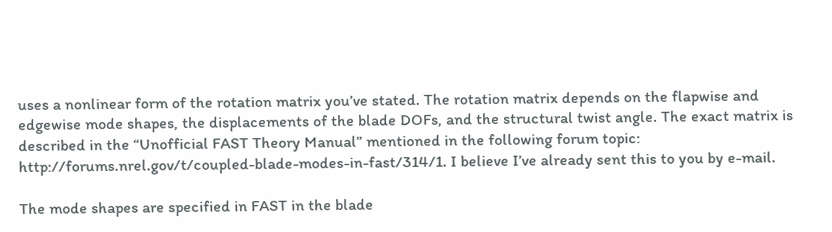uses a nonlinear form of the rotation matrix you’ve stated. The rotation matrix depends on the flapwise and edgewise mode shapes, the displacements of the blade DOFs, and the structural twist angle. The exact matrix is described in the “Unofficial FAST Theory Manual” mentioned in the following forum topic: http://forums.nrel.gov/t/coupled-blade-modes-in-fast/314/1. I believe I’ve already sent this to you by e-mail.

The mode shapes are specified in FAST in the blade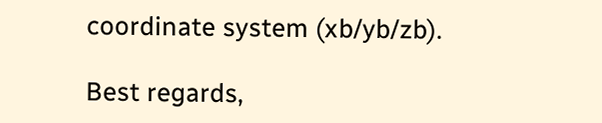coordinate system (xb/yb/zb).

Best regards,